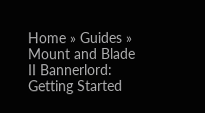Home » Guides » Mount and Blade II Bannerlord: Getting Started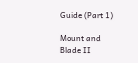Guide (Part 1)

Mount and Blade II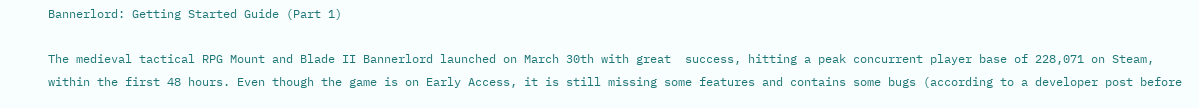Bannerlord: Getting Started Guide (Part 1)

The medieval tactical RPG Mount and Blade II Bannerlord launched on March 30th with great  success, hitting a peak concurrent player base of 228,071 on Steam, within the first 48 hours. Even though the game is on Early Access, it is still missing some features and contains some bugs (according to a developer post before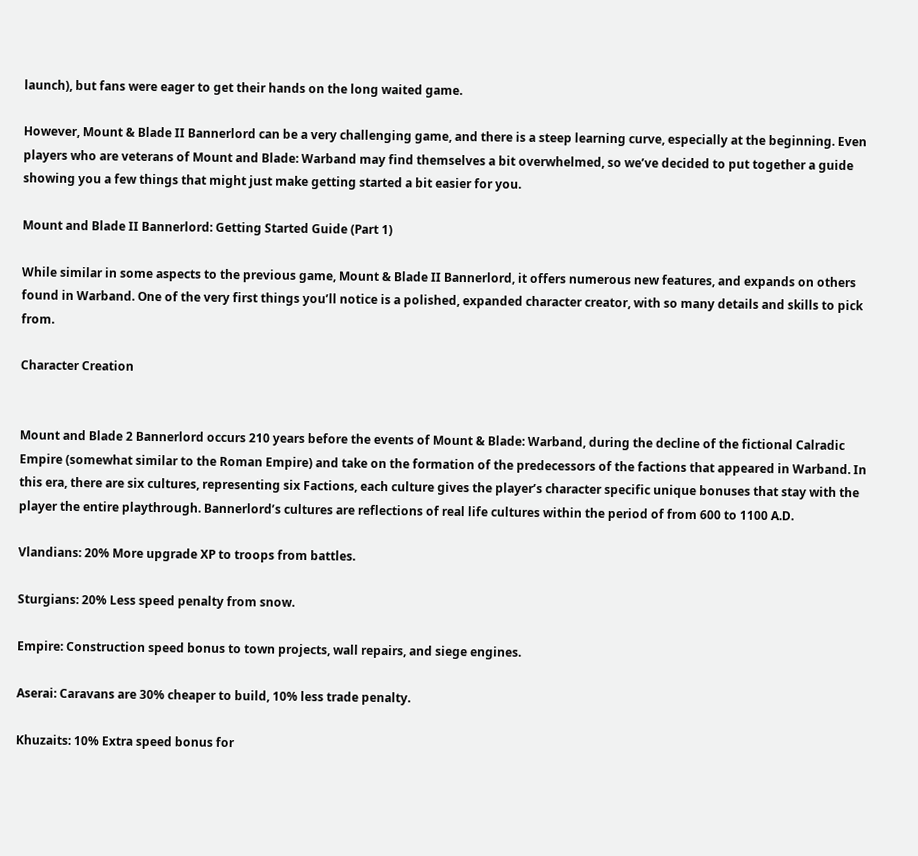launch), but fans were eager to get their hands on the long waited game.

However, Mount & Blade II Bannerlord can be a very challenging game, and there is a steep learning curve, especially at the beginning. Even players who are veterans of Mount and Blade: Warband may find themselves a bit overwhelmed, so we’ve decided to put together a guide showing you a few things that might just make getting started a bit easier for you.

Mount and Blade II Bannerlord: Getting Started Guide (Part 1)

While similar in some aspects to the previous game, Mount & Blade II Bannerlord, it offers numerous new features, and expands on others found in Warband. One of the very first things you’ll notice is a polished, expanded character creator, with so many details and skills to pick from.

Character Creation


Mount and Blade 2 Bannerlord occurs 210 years before the events of Mount & Blade: Warband, during the decline of the fictional Calradic Empire (somewhat similar to the Roman Empire) and take on the formation of the predecessors of the factions that appeared in Warband. In this era, there are six cultures, representing six Factions, each culture gives the player’s character specific unique bonuses that stay with the player the entire playthrough. Bannerlord’s cultures are reflections of real life cultures within the period of from 600 to 1100 A.D.

Vlandians: 20% More upgrade XP to troops from battles.

Sturgians: 20% Less speed penalty from snow.

Empire: Construction speed bonus to town projects, wall repairs, and siege engines.

Aserai: Caravans are 30% cheaper to build, 10% less trade penalty.

Khuzaits: 10% Extra speed bonus for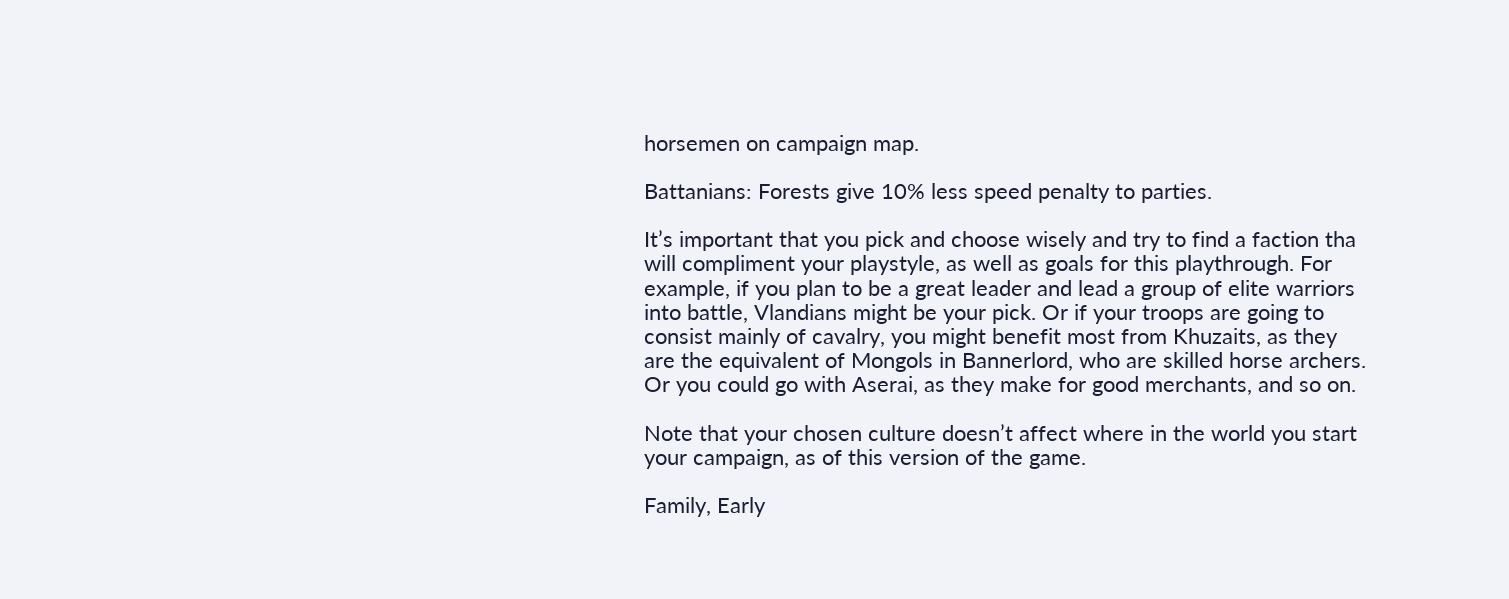horsemen on campaign map.

Battanians: Forests give 10% less speed penalty to parties.

It’s important that you pick and choose wisely and try to find a faction tha will compliment your playstyle, as well as goals for this playthrough. For example, if you plan to be a great leader and lead a group of elite warriors into battle, Vlandians might be your pick. Or if your troops are going to consist mainly of cavalry, you might benefit most from Khuzaits, as they are the equivalent of Mongols in Bannerlord, who are skilled horse archers. Or you could go with Aserai, as they make for good merchants, and so on.

Note that your chosen culture doesn’t affect where in the world you start your campaign, as of this version of the game.

Family, Early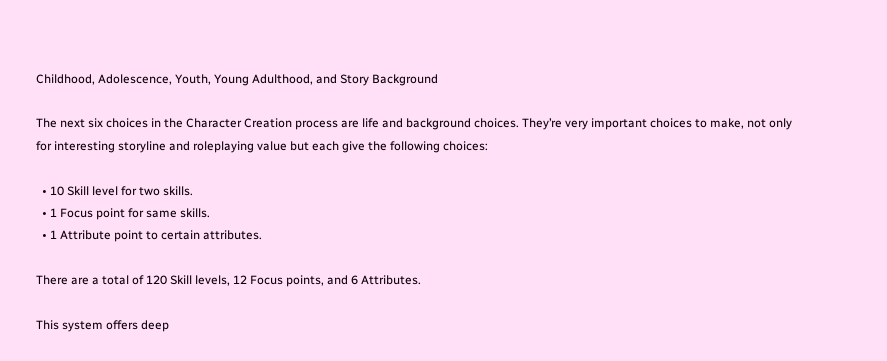Childhood, Adolescence, Youth, Young Adulthood, and Story Background

The next six choices in the Character Creation process are life and background choices. They’re very important choices to make, not only for interesting storyline and roleplaying value but each give the following choices:

  • 10 Skill level for two skills.
  • 1 Focus point for same skills.
  • 1 Attribute point to certain attributes.

There are a total of 120 Skill levels, 12 Focus points, and 6 Attributes.

This system offers deep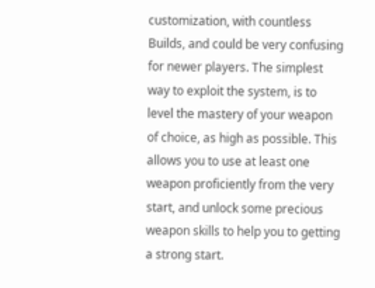customization, with countless Builds, and could be very confusing for newer players. The simplest way to exploit the system, is to level the mastery of your weapon of choice, as high as possible. This allows you to use at least one weapon proficiently from the very start, and unlock some precious weapon skills to help you to getting a strong start.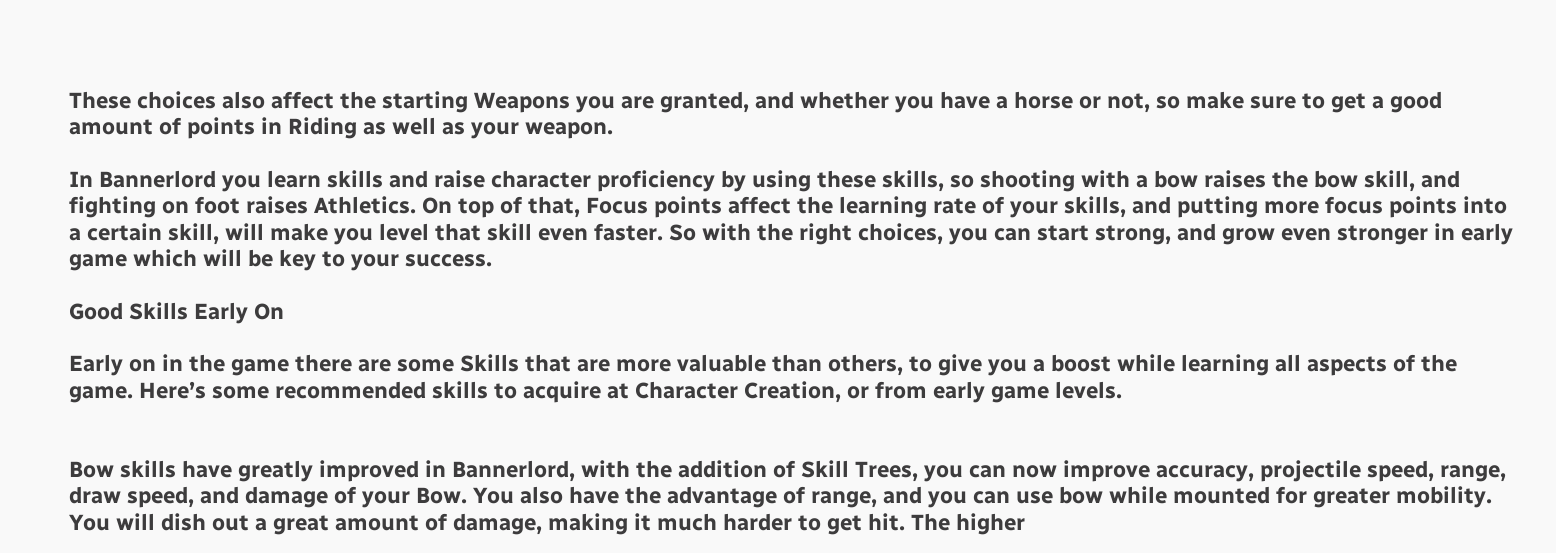These choices also affect the starting Weapons you are granted, and whether you have a horse or not, so make sure to get a good amount of points in Riding as well as your weapon.

In Bannerlord you learn skills and raise character proficiency by using these skills, so shooting with a bow raises the bow skill, and fighting on foot raises Athletics. On top of that, Focus points affect the learning rate of your skills, and putting more focus points into a certain skill, will make you level that skill even faster. So with the right choices, you can start strong, and grow even stronger in early game which will be key to your success.

Good Skills Early On

Early on in the game there are some Skills that are more valuable than others, to give you a boost while learning all aspects of the game. Here’s some recommended skills to acquire at Character Creation, or from early game levels.


Bow skills have greatly improved in Bannerlord, with the addition of Skill Trees, you can now improve accuracy, projectile speed, range, draw speed, and damage of your Bow. You also have the advantage of range, and you can use bow while mounted for greater mobility. You will dish out a great amount of damage, making it much harder to get hit. The higher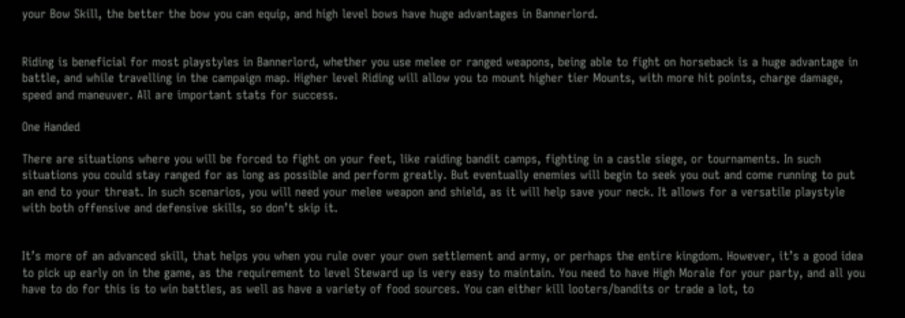your Bow Skill, the better the bow you can equip, and high level bows have huge advantages in Bannerlord.


Riding is beneficial for most playstyles in Bannerlord, whether you use melee or ranged weapons, being able to fight on horseback is a huge advantage in battle, and while travelling in the campaign map. Higher level Riding will allow you to mount higher tier Mounts, with more hit points, charge damage, speed and maneuver. All are important stats for success.

One Handed

There are situations where you will be forced to fight on your feet, like raiding bandit camps, fighting in a castle siege, or tournaments. In such situations you could stay ranged for as long as possible and perform greatly. But eventually enemies will begin to seek you out and come running to put an end to your threat. In such scenarios, you will need your melee weapon and shield, as it will help save your neck. It allows for a versatile playstyle with both offensive and defensive skills, so don’t skip it.


It’s more of an advanced skill, that helps you when you rule over your own settlement and army, or perhaps the entire kingdom. However, it’s a good idea to pick up early on in the game, as the requirement to level Steward up is very easy to maintain. You need to have High Morale for your party, and all you have to do for this is to win battles, as well as have a variety of food sources. You can either kill looters/bandits or trade a lot, to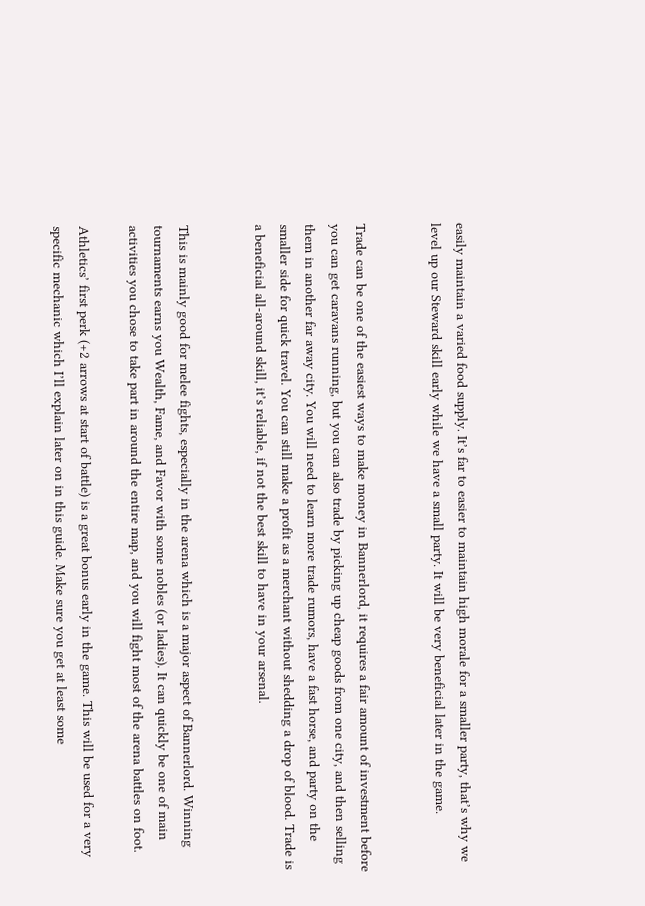easily maintain a varied food supply. It’s far to easier to maintain high morale for a smaller party, that’s why we level up our Steward skill early while we have a small party. It will be very beneficial later in the game.


Trade can be one of the easiest ways to make money in Bannerlord, it requires a fair amount of investment before you can get caravans running, but you can also trade by picking up cheap goods from one city, and then selling them in another far away city. You will need to learn more trade rumors, have a fast horse, and party on the smaller side for quick travel. You can still make a profit as a merchant without shedding a drop of blood. Trade is a beneficial all-around skill, it’s reliable, if not the best skill to have in your arsenal.


This is mainly good for melee fights, especially in the arena which is a major aspect of Bannerlord. Winning tournaments earns you Wealth, Fame, and Favor with some nobles (or ladies). It can quickly be one of main activities you chose to take part in around the entire map, and you will fight most of the arena battles on foot.

Athletics’ first perk (+2 arrows at start of battle) is a great bonus early in the game. This will be used for a very specific mechanic which I’ll explain later on in this guide. Make sure you get at least some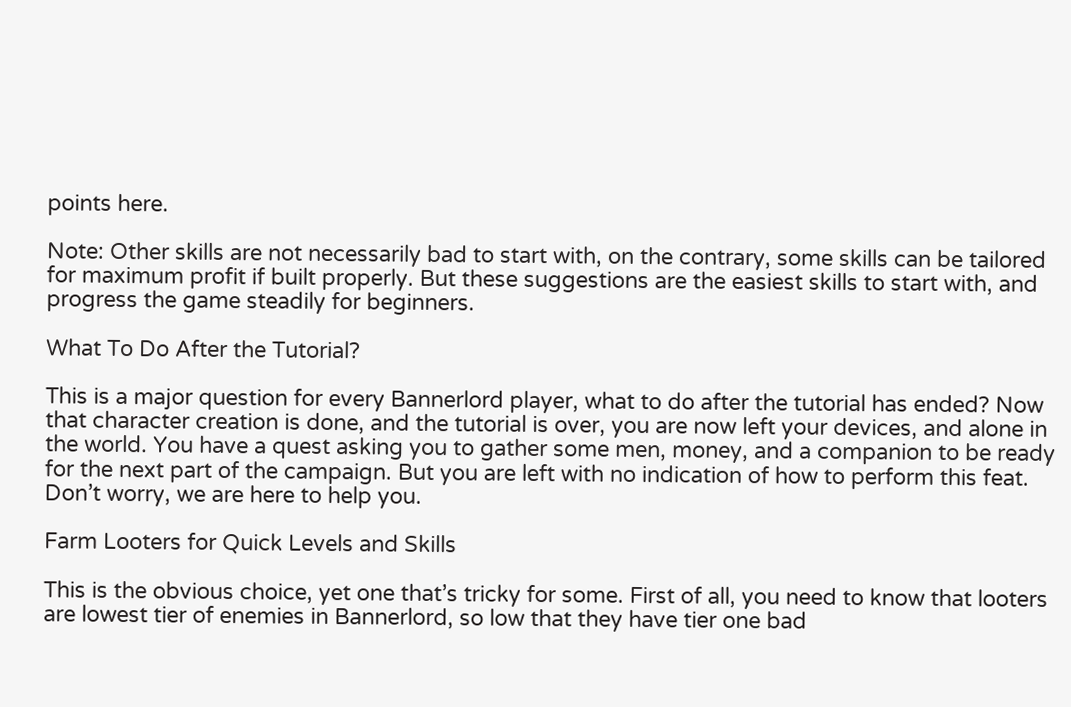points here.

Note: Other skills are not necessarily bad to start with, on the contrary, some skills can be tailored for maximum profit if built properly. But these suggestions are the easiest skills to start with, and progress the game steadily for beginners.

What To Do After the Tutorial?

This is a major question for every Bannerlord player, what to do after the tutorial has ended? Now that character creation is done, and the tutorial is over, you are now left your devices, and alone in the world. You have a quest asking you to gather some men, money, and a companion to be ready for the next part of the campaign. But you are left with no indication of how to perform this feat. Don’t worry, we are here to help you.

Farm Looters for Quick Levels and Skills

This is the obvious choice, yet one that’s tricky for some. First of all, you need to know that looters are lowest tier of enemies in Bannerlord, so low that they have tier one bad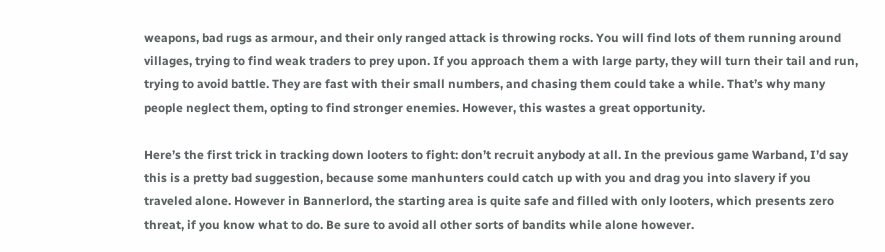weapons, bad rugs as armour, and their only ranged attack is throwing rocks. You will find lots of them running around villages, trying to find weak traders to prey upon. If you approach them a with large party, they will turn their tail and run, trying to avoid battle. They are fast with their small numbers, and chasing them could take a while. That’s why many people neglect them, opting to find stronger enemies. However, this wastes a great opportunity.

Here’s the first trick in tracking down looters to fight: don’t recruit anybody at all. In the previous game Warband, I’d say this is a pretty bad suggestion, because some manhunters could catch up with you and drag you into slavery if you traveled alone. However in Bannerlord, the starting area is quite safe and filled with only looters, which presents zero threat, if you know what to do. Be sure to avoid all other sorts of bandits while alone however.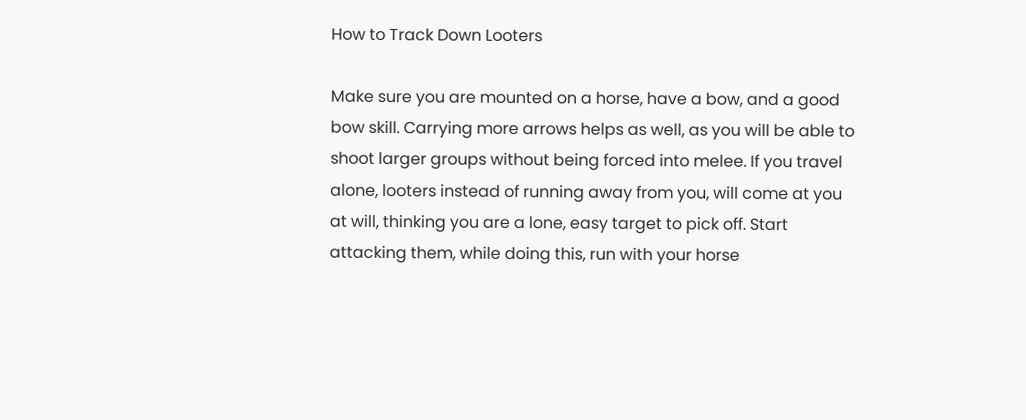How to Track Down Looters

Make sure you are mounted on a horse, have a bow, and a good bow skill. Carrying more arrows helps as well, as you will be able to shoot larger groups without being forced into melee. If you travel alone, looters instead of running away from you, will come at you at will, thinking you are a lone, easy target to pick off. Start attacking them, while doing this, run with your horse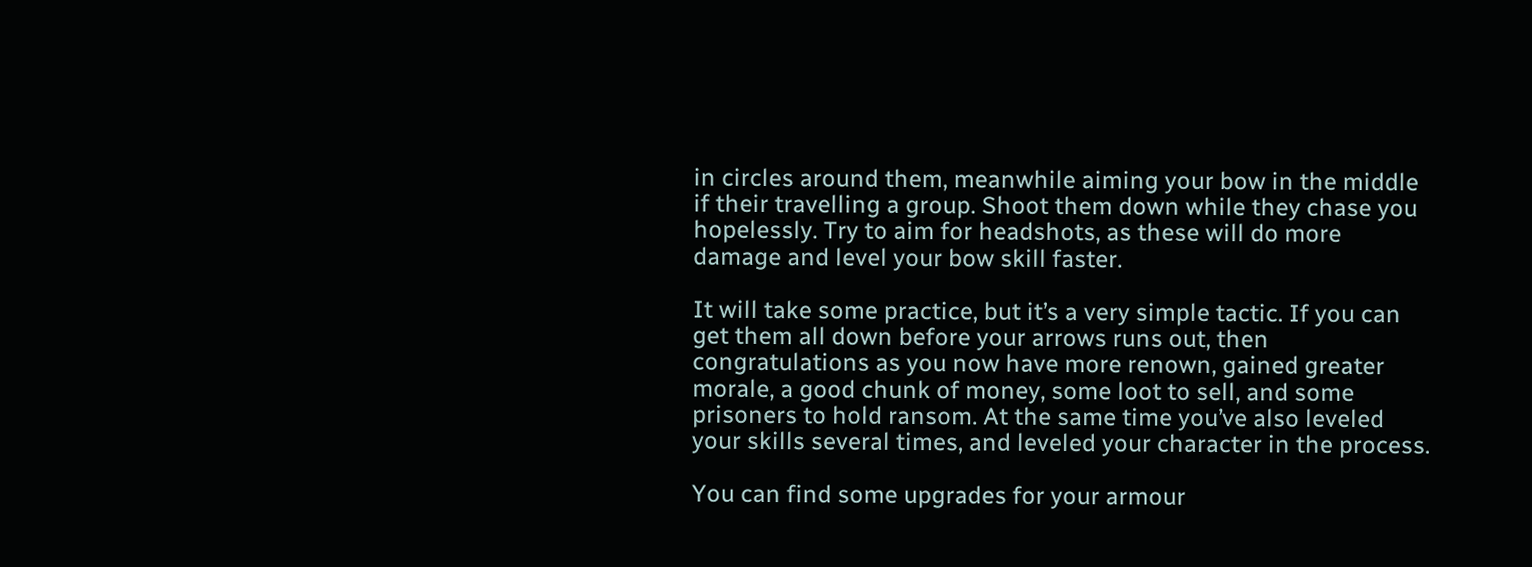in circles around them, meanwhile aiming your bow in the middle if their travelling a group. Shoot them down while they chase you hopelessly. Try to aim for headshots, as these will do more damage and level your bow skill faster.

It will take some practice, but it’s a very simple tactic. If you can get them all down before your arrows runs out, then congratulations as you now have more renown, gained greater morale, a good chunk of money, some loot to sell, and some prisoners to hold ransom. At the same time you’ve also leveled your skills several times, and leveled your character in the process.

You can find some upgrades for your armour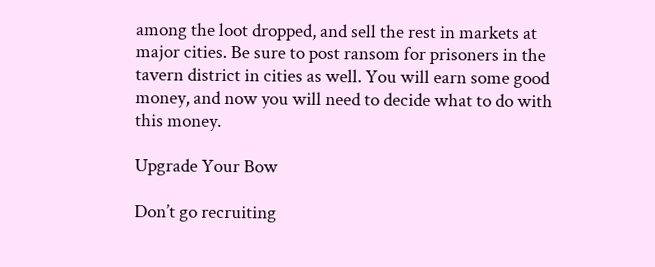among the loot dropped, and sell the rest in markets at major cities. Be sure to post ransom for prisoners in the tavern district in cities as well. You will earn some good money, and now you will need to decide what to do with this money.

Upgrade Your Bow

Don’t go recruiting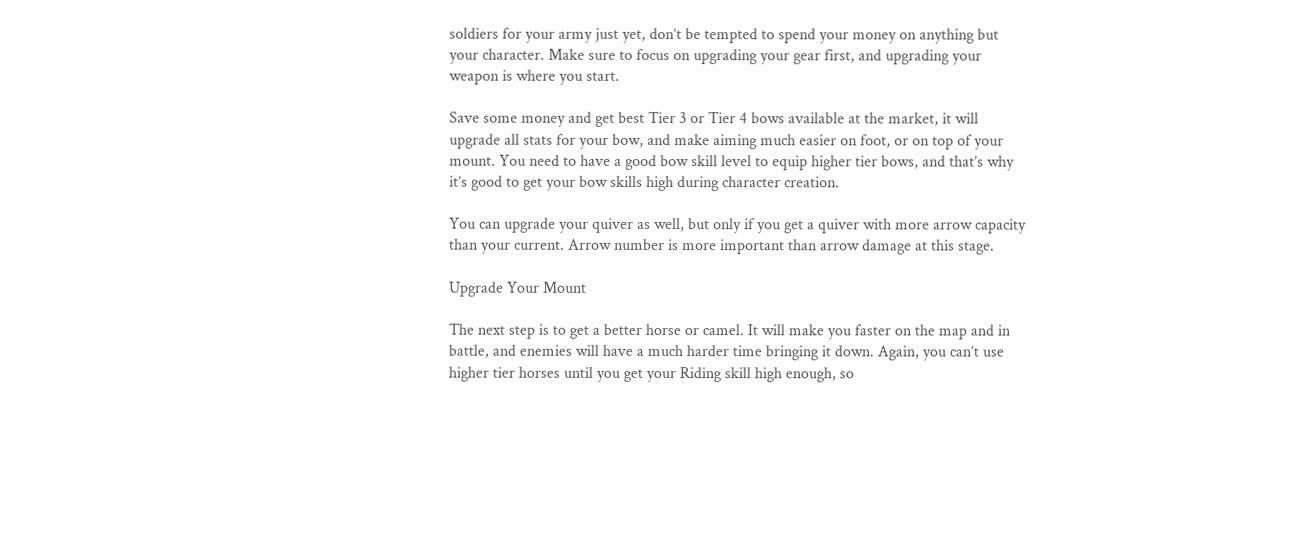soldiers for your army just yet, don’t be tempted to spend your money on anything but your character. Make sure to focus on upgrading your gear first, and upgrading your weapon is where you start.

Save some money and get best Tier 3 or Tier 4 bows available at the market, it will upgrade all stats for your bow, and make aiming much easier on foot, or on top of your mount. You need to have a good bow skill level to equip higher tier bows, and that’s why it’s good to get your bow skills high during character creation.

You can upgrade your quiver as well, but only if you get a quiver with more arrow capacity than your current. Arrow number is more important than arrow damage at this stage.

Upgrade Your Mount

The next step is to get a better horse or camel. It will make you faster on the map and in battle, and enemies will have a much harder time bringing it down. Again, you can’t use higher tier horses until you get your Riding skill high enough, so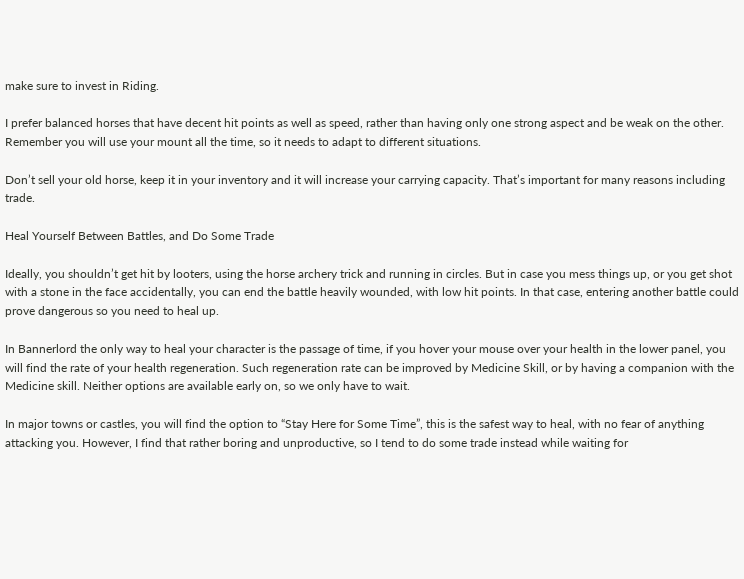make sure to invest in Riding.

I prefer balanced horses that have decent hit points as well as speed, rather than having only one strong aspect and be weak on the other. Remember you will use your mount all the time, so it needs to adapt to different situations.

Don’t sell your old horse, keep it in your inventory and it will increase your carrying capacity. That’s important for many reasons including trade.

Heal Yourself Between Battles, and Do Some Trade

Ideally, you shouldn’t get hit by looters, using the horse archery trick and running in circles. But in case you mess things up, or you get shot with a stone in the face accidentally, you can end the battle heavily wounded, with low hit points. In that case, entering another battle could prove dangerous so you need to heal up.

In Bannerlord the only way to heal your character is the passage of time, if you hover your mouse over your health in the lower panel, you will find the rate of your health regeneration. Such regeneration rate can be improved by Medicine Skill, or by having a companion with the Medicine skill. Neither options are available early on, so we only have to wait.

In major towns or castles, you will find the option to “Stay Here for Some Time”, this is the safest way to heal, with no fear of anything attacking you. However, I find that rather boring and unproductive, so I tend to do some trade instead while waiting for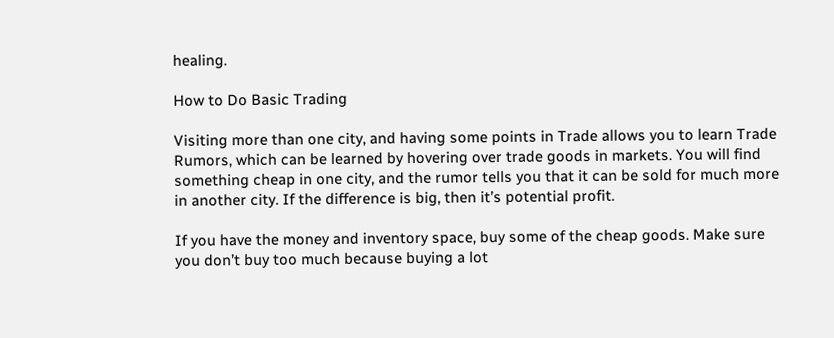healing.

How to Do Basic Trading

Visiting more than one city, and having some points in Trade allows you to learn Trade Rumors, which can be learned by hovering over trade goods in markets. You will find something cheap in one city, and the rumor tells you that it can be sold for much more in another city. If the difference is big, then it’s potential profit.

If you have the money and inventory space, buy some of the cheap goods. Make sure you don’t buy too much because buying a lot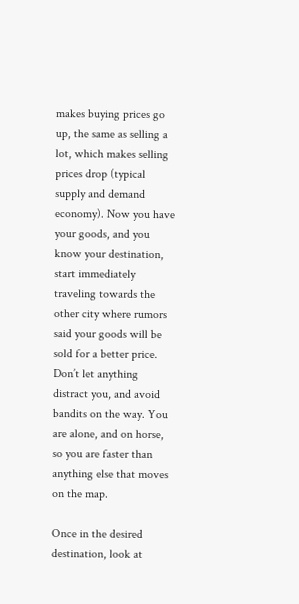makes buying prices go up, the same as selling a lot, which makes selling prices drop (typical supply and demand economy). Now you have your goods, and you know your destination, start immediately traveling towards the other city where rumors said your goods will be sold for a better price. Don’t let anything distract you, and avoid bandits on the way. You are alone, and on horse, so you are faster than anything else that moves on the map.

Once in the desired destination, look at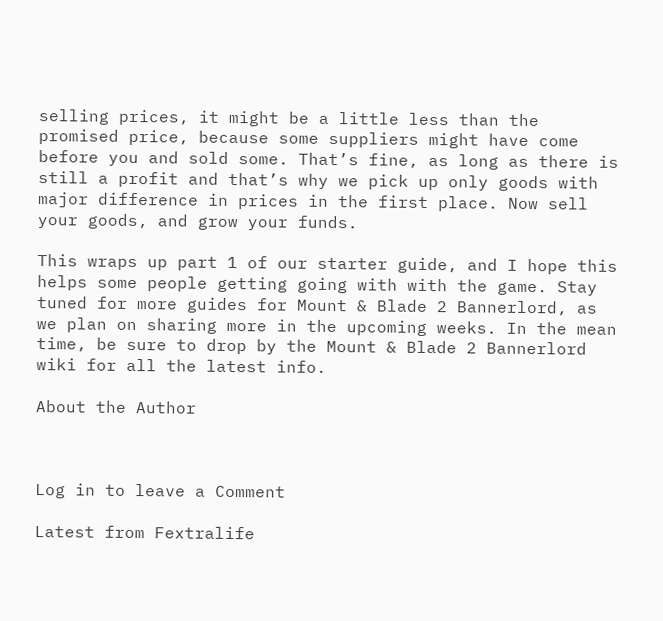selling prices, it might be a little less than the promised price, because some suppliers might have come before you and sold some. That’s fine, as long as there is still a profit and that’s why we pick up only goods with major difference in prices in the first place. Now sell your goods, and grow your funds.

This wraps up part 1 of our starter guide, and I hope this helps some people getting going with with the game. Stay tuned for more guides for Mount & Blade 2 Bannerlord, as we plan on sharing more in the upcoming weeks. In the mean time, be sure to drop by the Mount & Blade 2 Bannerlord wiki for all the latest info.

About the Author



Log in to leave a Comment

Latest from Fextralife